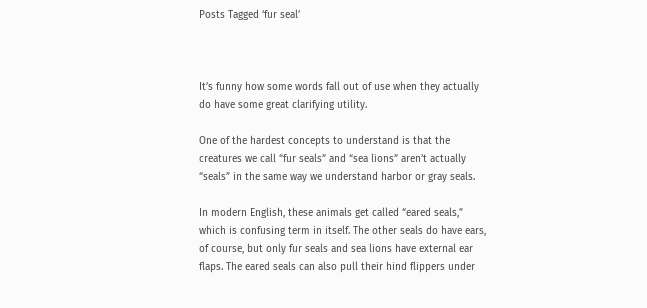Posts Tagged ‘fur seal’



It’s funny how some words fall out of use when they actually do have some great clarifying utility.

One of the hardest concepts to understand is that the creatures we call “fur seals” and “sea lions” aren’t actually “seals” in the same way we understand harbor or gray seals.

In modern English, these animals get called “eared seals,” which is confusing term in itself. The other seals do have ears, of course, but only fur seals and sea lions have external ear flaps. The eared seals can also pull their hind flippers under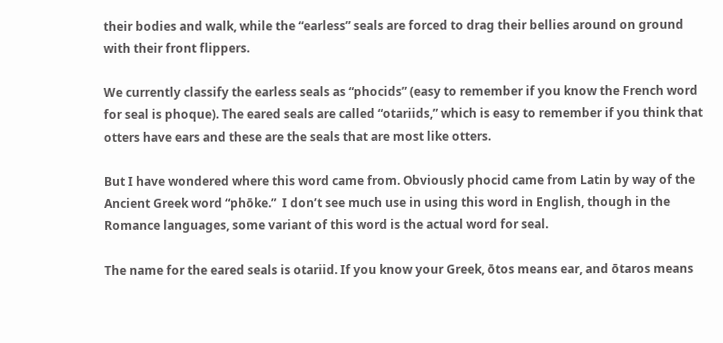their bodies and walk, while the “earless” seals are forced to drag their bellies around on ground with their front flippers.

We currently classify the earless seals as “phocids” (easy to remember if you know the French word for seal is phoque). The eared seals are called “otariids,” which is easy to remember if you think that otters have ears and these are the seals that are most like otters.

But I have wondered where this word came from. Obviously phocid came from Latin by way of the Ancient Greek word “phōke.”  I don’t see much use in using this word in English, though in the Romance languages, some variant of this word is the actual word for seal.

The name for the eared seals is otariid. If you know your Greek, ōtos means ear, and ōtaros means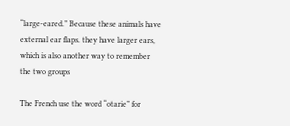“large-eared.” Because these animals have external ear flaps. they have larger ears, which is also another way to remember the two groups

The French use the word “otarie” for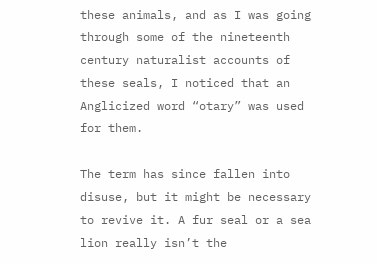these animals, and as I was going through some of the nineteenth century naturalist accounts of these seals, I noticed that an Anglicized word “otary” was used for them.

The term has since fallen into disuse, but it might be necessary to revive it. A fur seal or a sea lion really isn’t the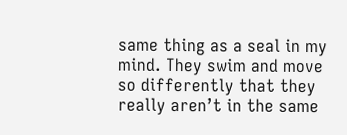same thing as a seal in my mind. They swim and move so differently that they really aren’t in the same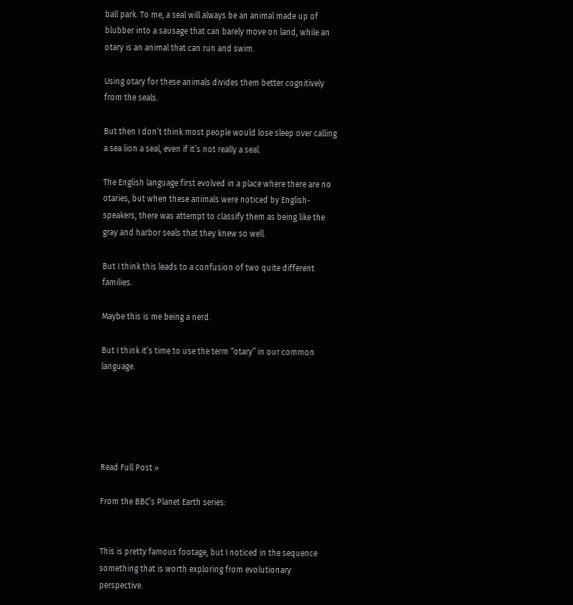ball park. To me, a seal will always be an animal made up of blubber into a sausage that can barely move on land, while an otary is an animal that can run and swim.

Using otary for these animals divides them better cognitively from the seals.

But then I don’t think most people would lose sleep over calling a sea lion a seal, even if it’s not really a seal.

The English language first evolved in a place where there are no otaries, but when these animals were noticed by English-speakers, there was attempt to classify them as being like the gray and harbor seals that they knew so well.

But I think this leads to a confusion of two quite different families.

Maybe this is me being a nerd.

But I think it’s time to use the term “otary” in our common language.





Read Full Post »

From the BBC’s Planet Earth series:


This is pretty famous footage, but I noticed in the sequence something that is worth exploring from evolutionary perspective.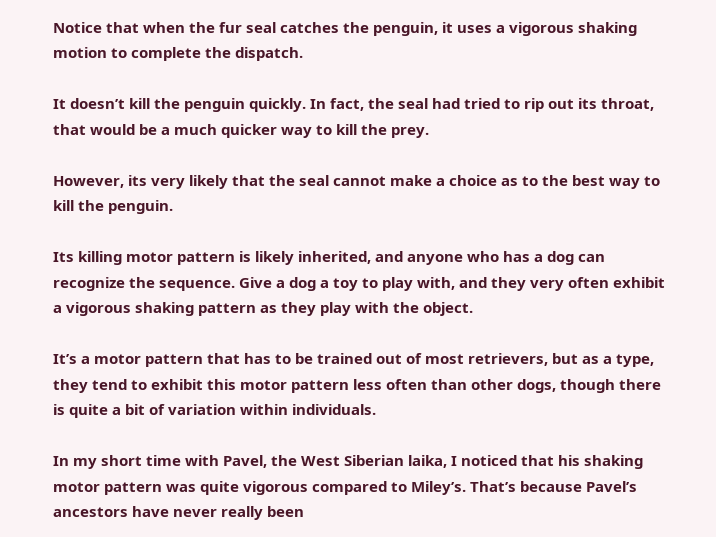Notice that when the fur seal catches the penguin, it uses a vigorous shaking motion to complete the dispatch.

It doesn’t kill the penguin quickly. In fact, the seal had tried to rip out its throat, that would be a much quicker way to kill the prey.

However, its very likely that the seal cannot make a choice as to the best way to kill the penguin.

Its killing motor pattern is likely inherited, and anyone who has a dog can recognize the sequence. Give a dog a toy to play with, and they very often exhibit a vigorous shaking pattern as they play with the object.

It’s a motor pattern that has to be trained out of most retrievers, but as a type, they tend to exhibit this motor pattern less often than other dogs, though there is quite a bit of variation within individuals.

In my short time with Pavel, the West Siberian laika, I noticed that his shaking motor pattern was quite vigorous compared to Miley’s. That’s because Pavel’s ancestors have never really been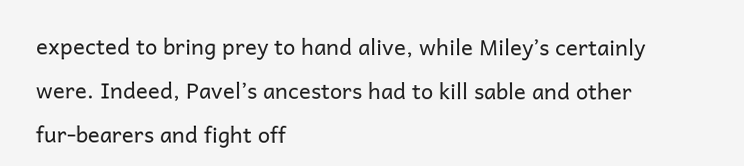expected to bring prey to hand alive, while Miley’s certainly were. Indeed, Pavel’s ancestors had to kill sable and other fur-bearers and fight off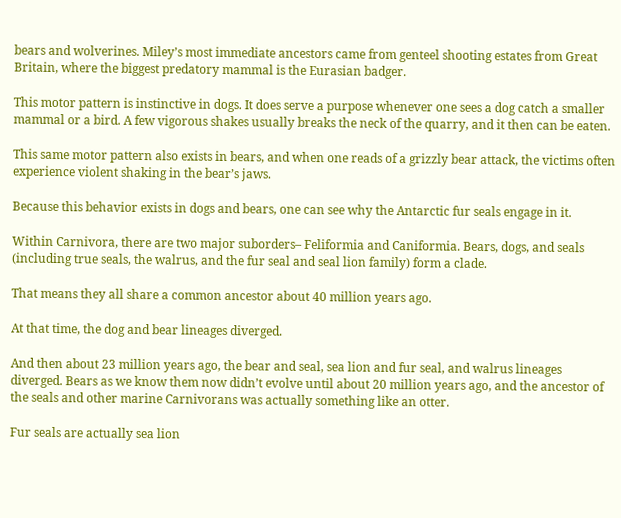bears and wolverines. Miley’s most immediate ancestors came from genteel shooting estates from Great Britain, where the biggest predatory mammal is the Eurasian badger.

This motor pattern is instinctive in dogs. It does serve a purpose whenever one sees a dog catch a smaller mammal or a bird. A few vigorous shakes usually breaks the neck of the quarry, and it then can be eaten.

This same motor pattern also exists in bears, and when one reads of a grizzly bear attack, the victims often experience violent shaking in the bear’s jaws.

Because this behavior exists in dogs and bears, one can see why the Antarctic fur seals engage in it.

Within Carnivora, there are two major suborders– Feliformia and Caniformia. Bears, dogs, and seals (including true seals, the walrus, and the fur seal and seal lion family) form a clade.

That means they all share a common ancestor about 40 million years ago.

At that time, the dog and bear lineages diverged.

And then about 23 million years ago, the bear and seal, sea lion and fur seal, and walrus lineages diverged. Bears as we know them now didn’t evolve until about 20 million years ago, and the ancestor of the seals and other marine Carnivorans was actually something like an otter.

Fur seals are actually sea lion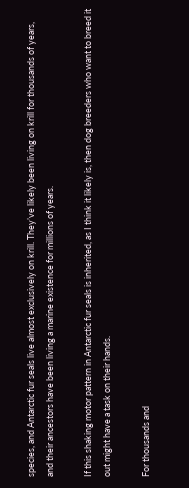species, and Antarctic fur seals live almost exclusively on krill. They’ve likely been living on krill for thousands of years, and their ancestors have been living a marine existence for millions of years.

If this shaking motor pattern in Antarctic fur seals is inherited, as I think it likely is, then dog breeders who want to breed it out might have a task on their hands.

For thousands and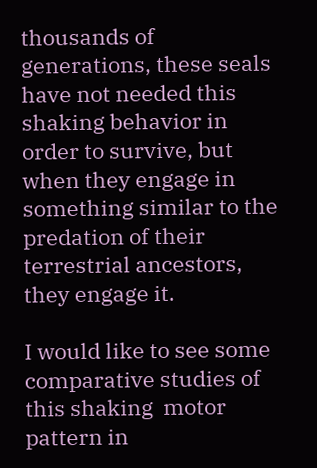thousands of generations, these seals have not needed this shaking behavior in order to survive, but when they engage in something similar to the predation of their terrestrial ancestors, they engage it.

I would like to see some comparative studies of this shaking  motor pattern in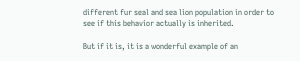different fur seal and sea lion population in order to see if this behavior actually is inherited.

But if it is, it is a wonderful example of an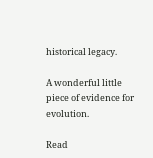historical legacy.

A wonderful little piece of evidence for evolution.

Read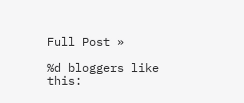Full Post »

%d bloggers like this: